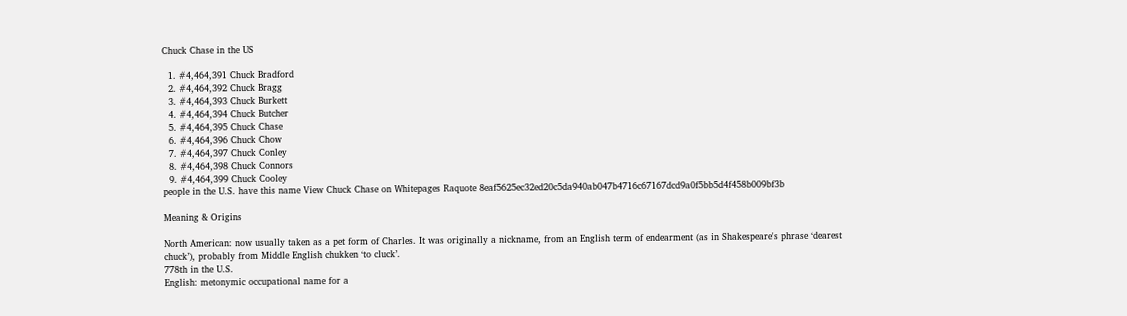Chuck Chase in the US

  1. #4,464,391 Chuck Bradford
  2. #4,464,392 Chuck Bragg
  3. #4,464,393 Chuck Burkett
  4. #4,464,394 Chuck Butcher
  5. #4,464,395 Chuck Chase
  6. #4,464,396 Chuck Chow
  7. #4,464,397 Chuck Conley
  8. #4,464,398 Chuck Connors
  9. #4,464,399 Chuck Cooley
people in the U.S. have this name View Chuck Chase on Whitepages Raquote 8eaf5625ec32ed20c5da940ab047b4716c67167dcd9a0f5bb5d4f458b009bf3b

Meaning & Origins

North American: now usually taken as a pet form of Charles. It was originally a nickname, from an English term of endearment (as in Shakespeare's phrase ‘dearest chuck’), probably from Middle English chukken ‘to cluck’.
778th in the U.S.
English: metonymic occupational name for a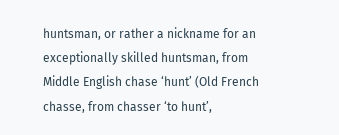huntsman, or rather a nickname for an exceptionally skilled huntsman, from Middle English chase ‘hunt’ (Old French chasse, from chasser ‘to hunt’,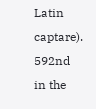Latin captare).
592nd in the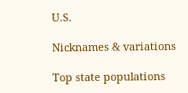U.S.

Nicknames & variations

Top state populations